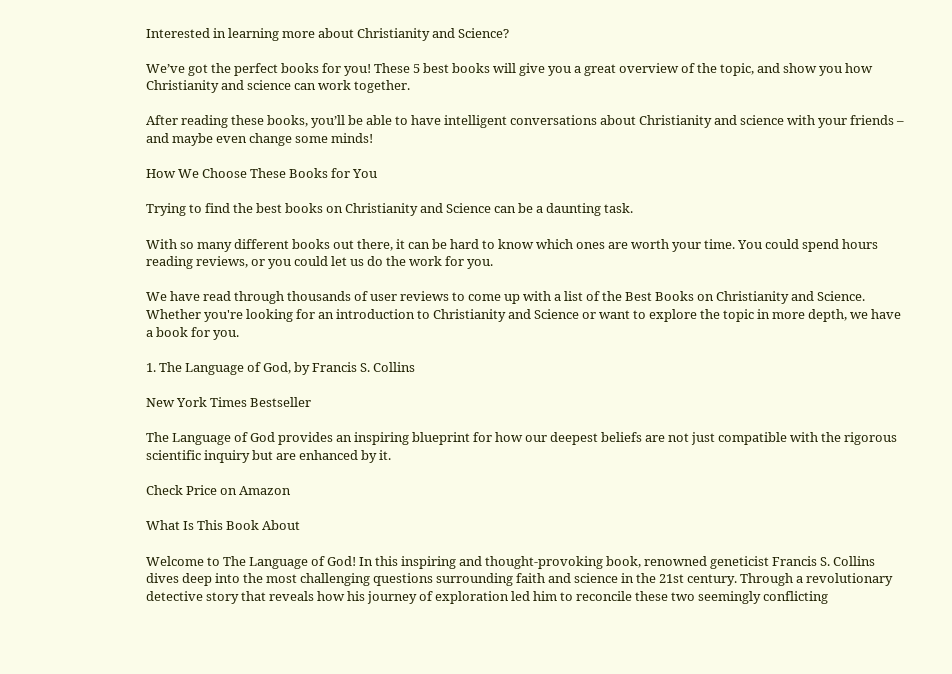Interested in learning more about Christianity and Science?

We’ve got the perfect books for you! These 5 best books will give you a great overview of the topic, and show you how Christianity and science can work together.

After reading these books, you’ll be able to have intelligent conversations about Christianity and science with your friends – and maybe even change some minds!

How We Choose These Books for You

Trying to find the best books on Christianity and Science can be a daunting task.

With so many different books out there, it can be hard to know which ones are worth your time. You could spend hours reading reviews, or you could let us do the work for you.

We have read through thousands of user reviews to come up with a list of the Best Books on Christianity and Science. Whether you're looking for an introduction to Christianity and Science or want to explore the topic in more depth, we have a book for you.

1. The Language of God, by Francis S. Collins

New York Times Bestseller

The Language of God provides an inspiring blueprint for how our deepest beliefs are not just compatible with the rigorous scientific inquiry but are enhanced by it.

Check Price on Amazon

What Is This Book About

Welcome to The Language of God! In this inspiring and thought-provoking book, renowned geneticist Francis S. Collins dives deep into the most challenging questions surrounding faith and science in the 21st century. Through a revolutionary detective story that reveals how his journey of exploration led him to reconcile these two seemingly conflicting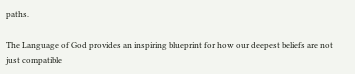paths.

The Language of God provides an inspiring blueprint for how our deepest beliefs are not just compatible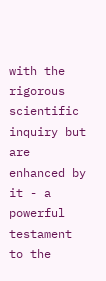with the rigorous scientific inquiry but are enhanced by it - a powerful testament to the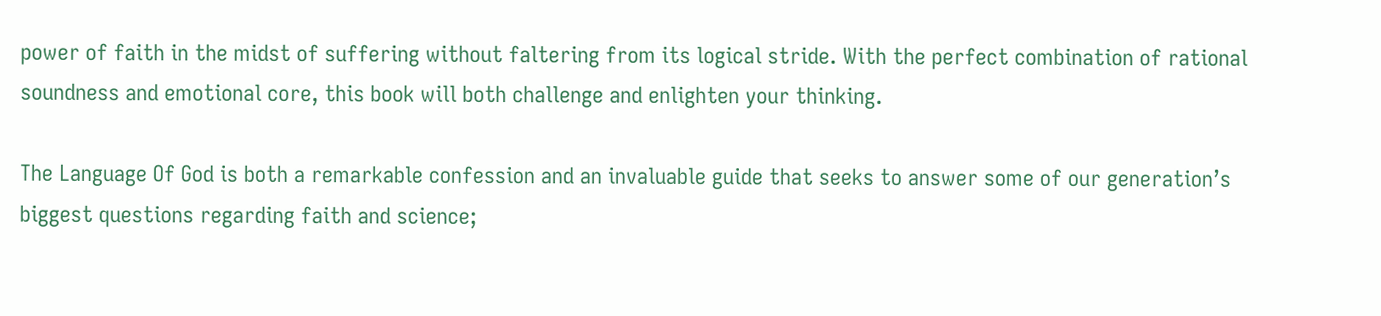power of faith in the midst of suffering without faltering from its logical stride. With the perfect combination of rational soundness and emotional core, this book will both challenge and enlighten your thinking.

The Language Of God is both a remarkable confession and an invaluable guide that seeks to answer some of our generation’s biggest questions regarding faith and science;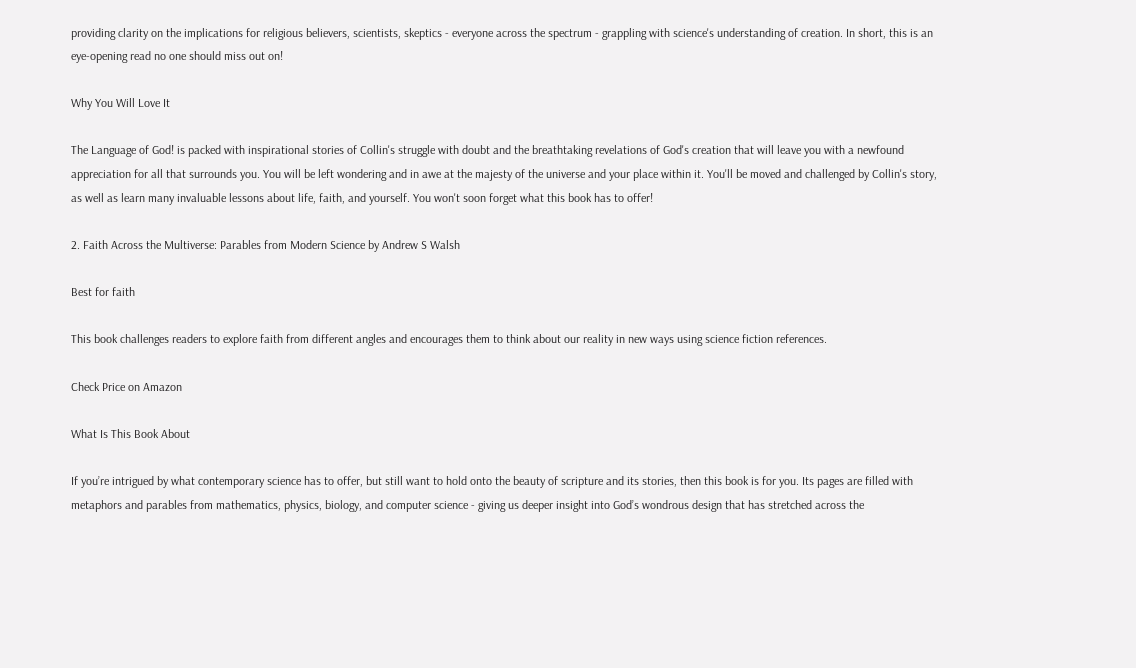providing clarity on the implications for religious believers, scientists, skeptics - everyone across the spectrum - grappling with science's understanding of creation. In short, this is an eye-opening read no one should miss out on!

Why You Will Love It

The Language of God! is packed with inspirational stories of Collin's struggle with doubt and the breathtaking revelations of God's creation that will leave you with a newfound appreciation for all that surrounds you. You will be left wondering and in awe at the majesty of the universe and your place within it. You'll be moved and challenged by Collin's story, as well as learn many invaluable lessons about life, faith, and yourself. You won't soon forget what this book has to offer!

2. Faith Across the Multiverse: Parables from Modern Science by Andrew S Walsh

Best for faith

This book challenges readers to explore faith from different angles and encourages them to think about our reality in new ways using science fiction references.

Check Price on Amazon

What Is This Book About

If you’re intrigued by what contemporary science has to offer, but still want to hold onto the beauty of scripture and its stories, then this book is for you. Its pages are filled with metaphors and parables from mathematics, physics, biology, and computer science - giving us deeper insight into God’s wondrous design that has stretched across the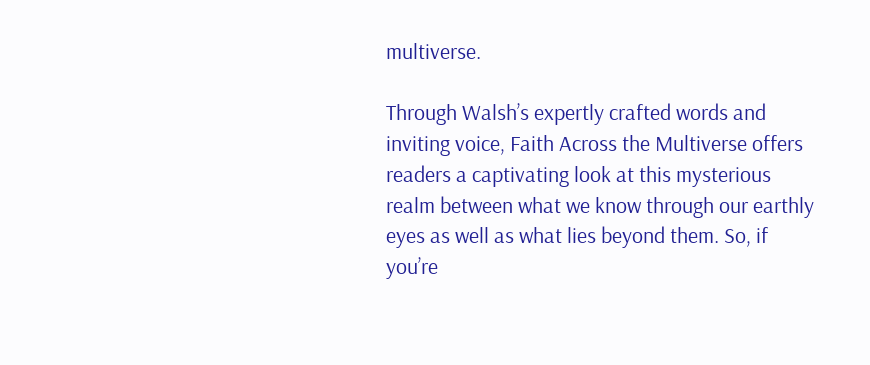multiverse.

Through Walsh’s expertly crafted words and inviting voice, Faith Across the Multiverse offers readers a captivating look at this mysterious realm between what we know through our earthly eyes as well as what lies beyond them. So, if you’re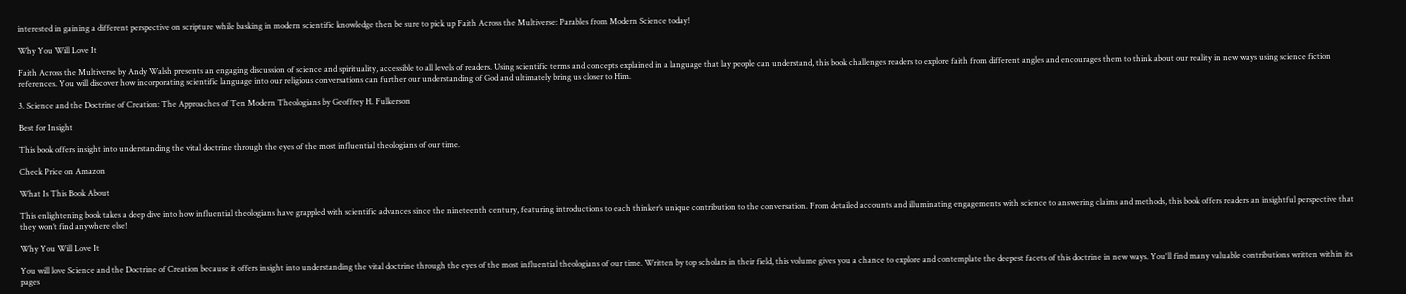interested in gaining a different perspective on scripture while basking in modern scientific knowledge then be sure to pick up Faith Across the Multiverse: Parables from Modern Science today!

Why You Will Love It

Faith Across the Multiverse by Andy Walsh presents an engaging discussion of science and spirituality, accessible to all levels of readers. Using scientific terms and concepts explained in a language that lay people can understand, this book challenges readers to explore faith from different angles and encourages them to think about our reality in new ways using science fiction references. You will discover how incorporating scientific language into our religious conversations can further our understanding of God and ultimately bring us closer to Him.

3. Science and the Doctrine of Creation: The Approaches of Ten Modern Theologians by Geoffrey H. Fulkerson

Best for Insight

This book offers insight into understanding the vital doctrine through the eyes of the most influential theologians of our time.

Check Price on Amazon

What Is This Book About

This enlightening book takes a deep dive into how influential theologians have grappled with scientific advances since the nineteenth century, featuring introductions to each thinker’s unique contribution to the conversation. From detailed accounts and illuminating engagements with science to answering claims and methods, this book offers readers an insightful perspective that they won’t find anywhere else!

Why You Will Love It

You will love Science and the Doctrine of Creation because it offers insight into understanding the vital doctrine through the eyes of the most influential theologians of our time. Written by top scholars in their field, this volume gives you a chance to explore and contemplate the deepest facets of this doctrine in new ways. You'll find many valuable contributions written within its pages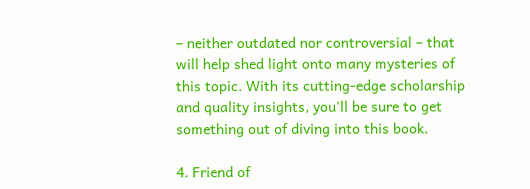– neither outdated nor controversial – that will help shed light onto many mysteries of this topic. With its cutting-edge scholarship and quality insights, you'll be sure to get something out of diving into this book.

4. Friend of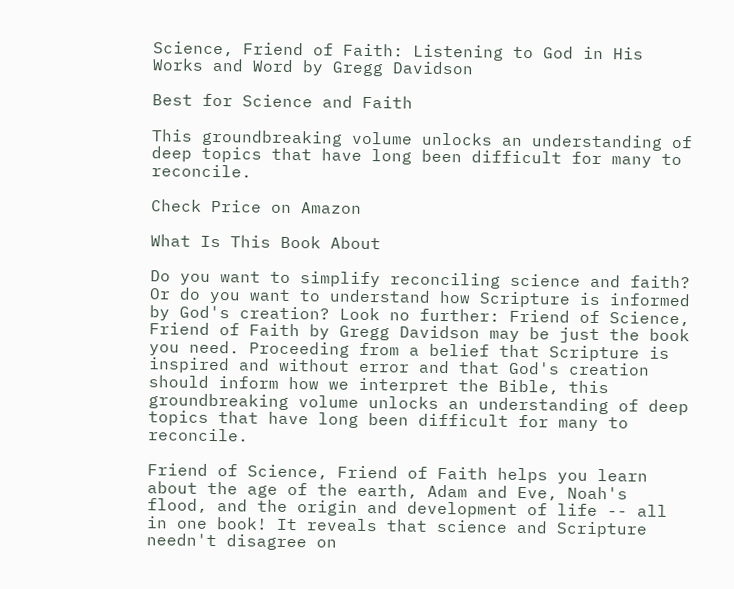Science, Friend of Faith: Listening to God in His Works and Word by Gregg Davidson

Best for Science and Faith

This groundbreaking volume unlocks an understanding of deep topics that have long been difficult for many to reconcile.

Check Price on Amazon

What Is This Book About

Do you want to simplify reconciling science and faith? Or do you want to understand how Scripture is informed by God's creation? Look no further: Friend of Science, Friend of Faith by Gregg Davidson may be just the book you need. Proceeding from a belief that Scripture is inspired and without error and that God's creation should inform how we interpret the Bible, this groundbreaking volume unlocks an understanding of deep topics that have long been difficult for many to reconcile.

Friend of Science, Friend of Faith helps you learn about the age of the earth, Adam and Eve, Noah's flood, and the origin and development of life -- all in one book! It reveals that science and Scripture needn't disagree on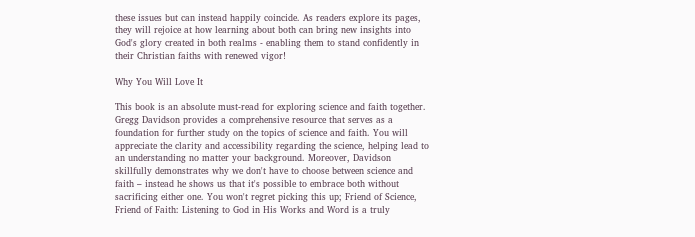these issues but can instead happily coincide. As readers explore its pages, they will rejoice at how learning about both can bring new insights into God's glory created in both realms - enabling them to stand confidently in their Christian faiths with renewed vigor!

Why You Will Love It

This book is an absolute must-read for exploring science and faith together. Gregg Davidson provides a comprehensive resource that serves as a foundation for further study on the topics of science and faith. You will appreciate the clarity and accessibility regarding the science, helping lead to an understanding no matter your background. Moreover, Davidson skillfully demonstrates why we don't have to choose between science and faith – instead he shows us that it's possible to embrace both without sacrificing either one. You won't regret picking this up; Friend of Science, Friend of Faith: Listening to God in His Works and Word is a truly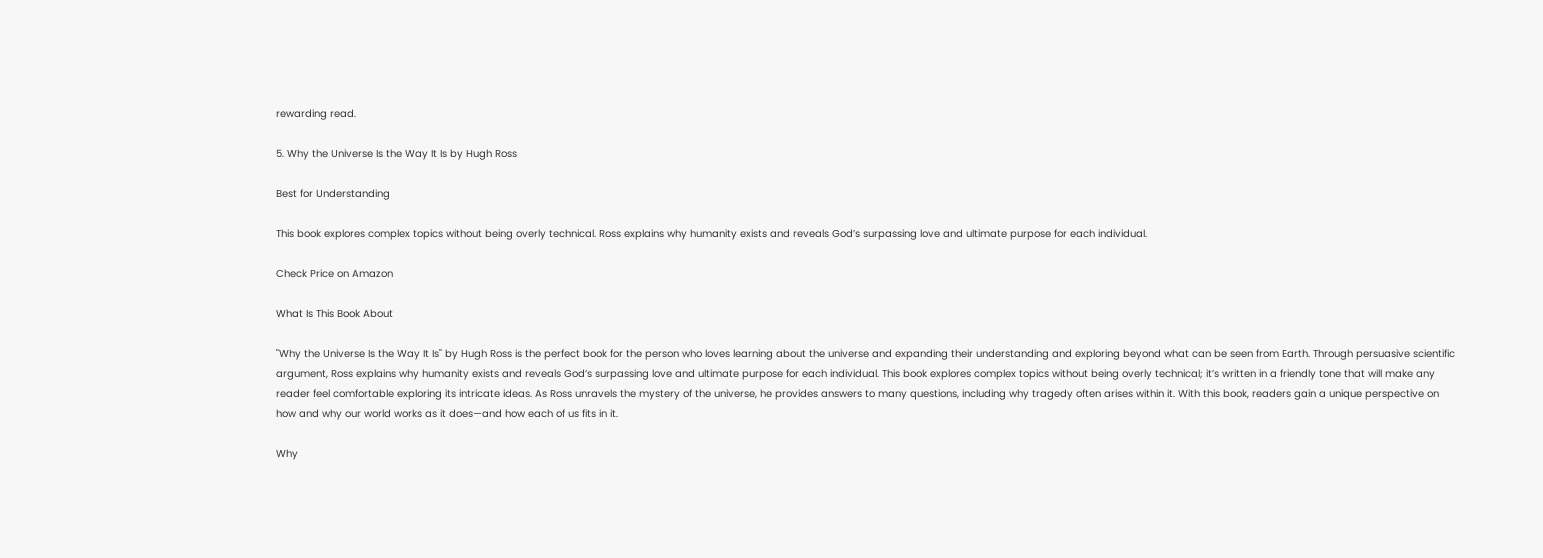rewarding read.

5. Why the Universe Is the Way It Is by Hugh Ross

Best for Understanding

This book explores complex topics without being overly technical. Ross explains why humanity exists and reveals God’s surpassing love and ultimate purpose for each individual.

Check Price on Amazon

What Is This Book About

"Why the Universe Is the Way It Is" by Hugh Ross is the perfect book for the person who loves learning about the universe and expanding their understanding and exploring beyond what can be seen from Earth. Through persuasive scientific argument, Ross explains why humanity exists and reveals God’s surpassing love and ultimate purpose for each individual. This book explores complex topics without being overly technical; it’s written in a friendly tone that will make any reader feel comfortable exploring its intricate ideas. As Ross unravels the mystery of the universe, he provides answers to many questions, including why tragedy often arises within it. With this book, readers gain a unique perspective on how and why our world works as it does—and how each of us fits in it.

Why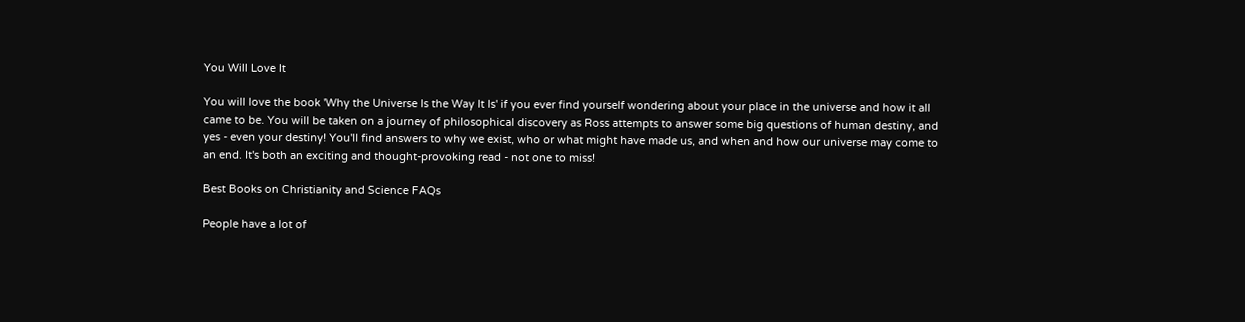You Will Love It

You will love the book 'Why the Universe Is the Way It Is' if you ever find yourself wondering about your place in the universe and how it all came to be. You will be taken on a journey of philosophical discovery as Ross attempts to answer some big questions of human destiny, and yes - even your destiny! You'll find answers to why we exist, who or what might have made us, and when and how our universe may come to an end. It's both an exciting and thought-provoking read - not one to miss!

Best Books on Christianity and Science FAQs

People have a lot of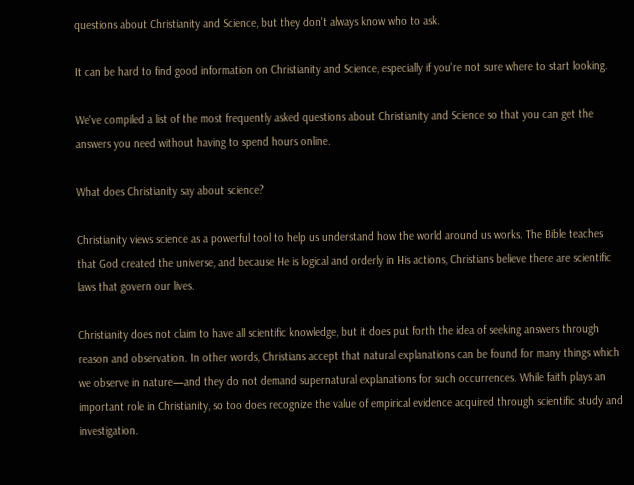questions about Christianity and Science, but they don't always know who to ask.

It can be hard to find good information on Christianity and Science, especially if you're not sure where to start looking.

We've compiled a list of the most frequently asked questions about Christianity and Science so that you can get the answers you need without having to spend hours online.

What does Christianity say about science?

Christianity views science as a powerful tool to help us understand how the world around us works. The Bible teaches that God created the universe, and because He is logical and orderly in His actions, Christians believe there are scientific laws that govern our lives.

Christianity does not claim to have all scientific knowledge, but it does put forth the idea of seeking answers through reason and observation. In other words, Christians accept that natural explanations can be found for many things which we observe in nature—and they do not demand supernatural explanations for such occurrences. While faith plays an important role in Christianity, so too does recognize the value of empirical evidence acquired through scientific study and investigation.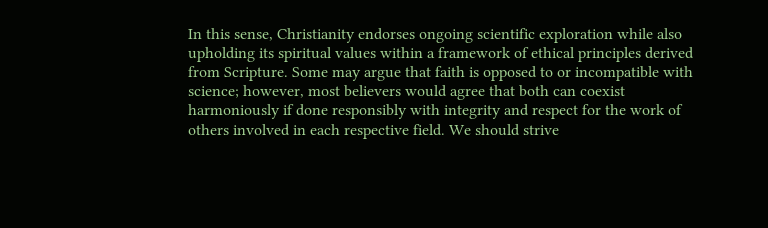In this sense, Christianity endorses ongoing scientific exploration while also upholding its spiritual values within a framework of ethical principles derived from Scripture. Some may argue that faith is opposed to or incompatible with science; however, most believers would agree that both can coexist harmoniously if done responsibly with integrity and respect for the work of others involved in each respective field. We should strive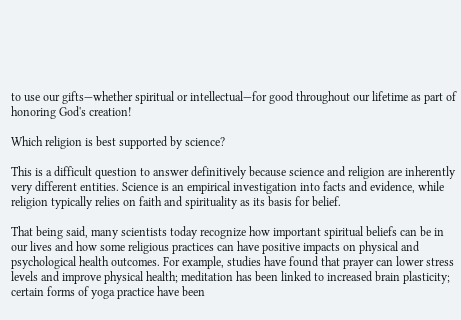to use our gifts—whether spiritual or intellectual—for good throughout our lifetime as part of honoring God's creation!

Which religion is best supported by science?

This is a difficult question to answer definitively because science and religion are inherently very different entities. Science is an empirical investigation into facts and evidence, while religion typically relies on faith and spirituality as its basis for belief.

That being said, many scientists today recognize how important spiritual beliefs can be in our lives and how some religious practices can have positive impacts on physical and psychological health outcomes. For example, studies have found that prayer can lower stress levels and improve physical health; meditation has been linked to increased brain plasticity; certain forms of yoga practice have been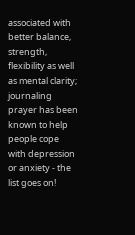associated with better balance, strength, flexibility as well as mental clarity; journaling prayer has been known to help people cope with depression or anxiety - the list goes on!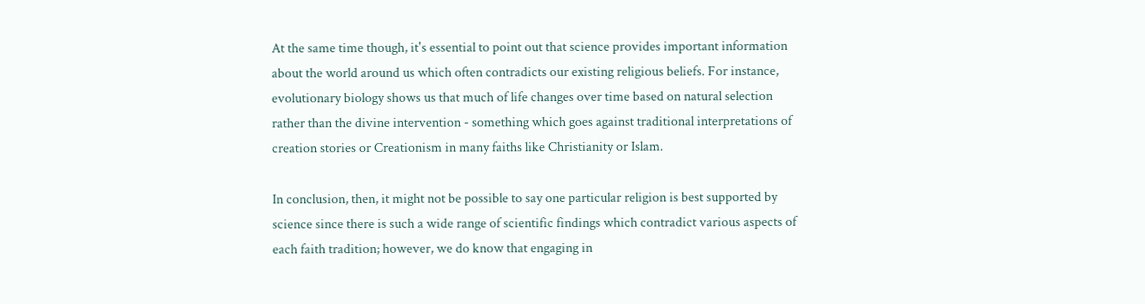At the same time though, it's essential to point out that science provides important information about the world around us which often contradicts our existing religious beliefs. For instance, evolutionary biology shows us that much of life changes over time based on natural selection rather than the divine intervention - something which goes against traditional interpretations of creation stories or Creationism in many faiths like Christianity or Islam.

In conclusion, then, it might not be possible to say one particular religion is best supported by science since there is such a wide range of scientific findings which contradict various aspects of each faith tradition; however, we do know that engaging in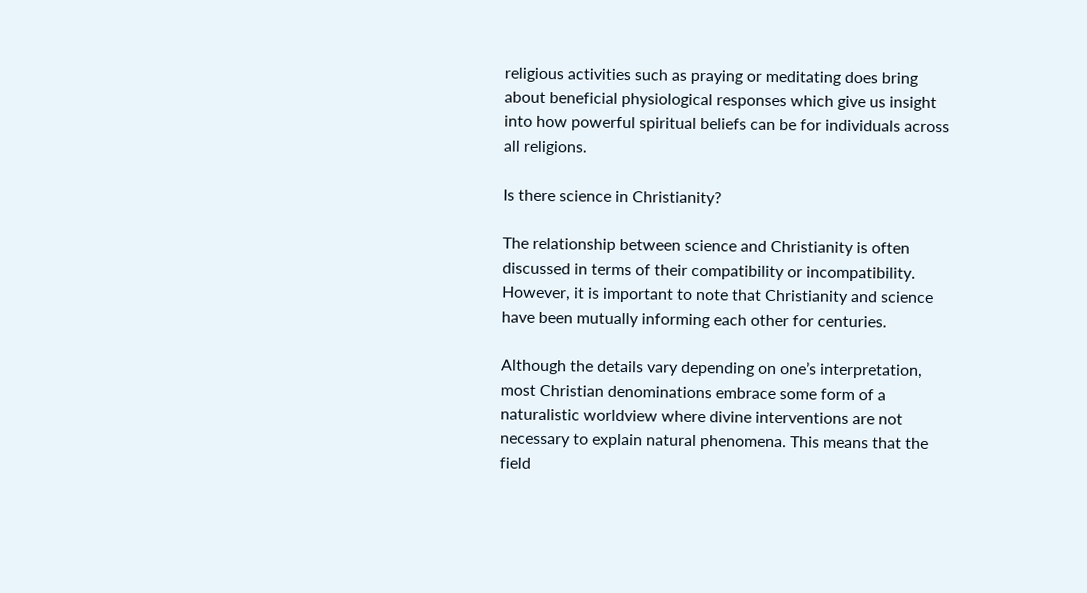religious activities such as praying or meditating does bring about beneficial physiological responses which give us insight into how powerful spiritual beliefs can be for individuals across all religions.

Is there science in Christianity?

The relationship between science and Christianity is often discussed in terms of their compatibility or incompatibility. However, it is important to note that Christianity and science have been mutually informing each other for centuries.

Although the details vary depending on one’s interpretation, most Christian denominations embrace some form of a naturalistic worldview where divine interventions are not necessary to explain natural phenomena. This means that the field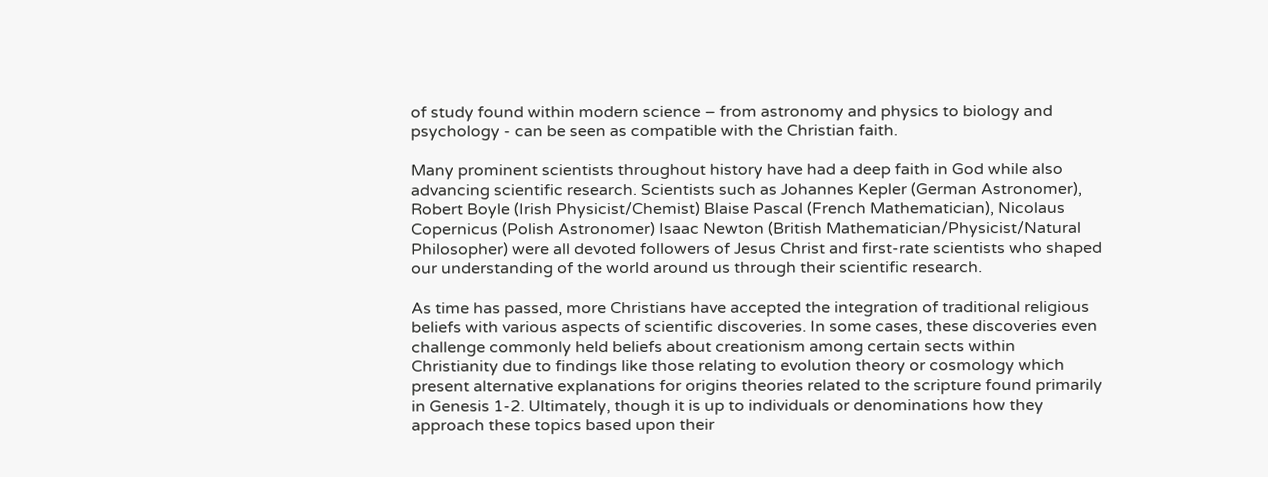of study found within modern science – from astronomy and physics to biology and psychology - can be seen as compatible with the Christian faith.

Many prominent scientists throughout history have had a deep faith in God while also advancing scientific research. Scientists such as Johannes Kepler (German Astronomer), Robert Boyle (Irish Physicist/Chemist) Blaise Pascal (French Mathematician), Nicolaus Copernicus (Polish Astronomer) Isaac Newton (British Mathematician/Physicist/Natural Philosopher) were all devoted followers of Jesus Christ and first-rate scientists who shaped our understanding of the world around us through their scientific research.

As time has passed, more Christians have accepted the integration of traditional religious beliefs with various aspects of scientific discoveries. In some cases, these discoveries even challenge commonly held beliefs about creationism among certain sects within Christianity due to findings like those relating to evolution theory or cosmology which present alternative explanations for origins theories related to the scripture found primarily in Genesis 1-2. Ultimately, though it is up to individuals or denominations how they approach these topics based upon their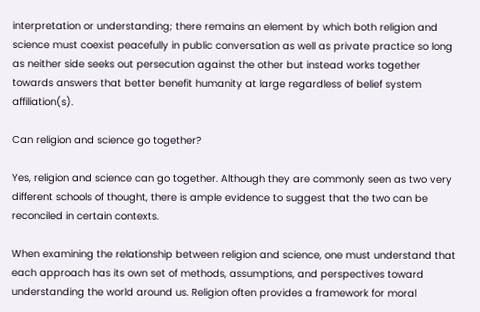interpretation or understanding; there remains an element by which both religion and science must coexist peacefully in public conversation as well as private practice so long as neither side seeks out persecution against the other but instead works together towards answers that better benefit humanity at large regardless of belief system affiliation(s).

Can religion and science go together?

Yes, religion and science can go together. Although they are commonly seen as two very different schools of thought, there is ample evidence to suggest that the two can be reconciled in certain contexts.

When examining the relationship between religion and science, one must understand that each approach has its own set of methods, assumptions, and perspectives toward understanding the world around us. Religion often provides a framework for moral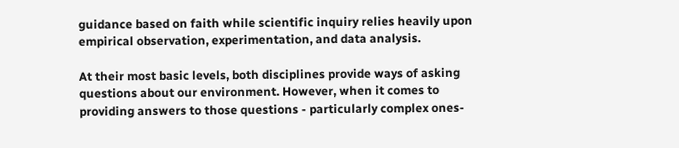guidance based on faith while scientific inquiry relies heavily upon empirical observation, experimentation, and data analysis.

At their most basic levels, both disciplines provide ways of asking questions about our environment. However, when it comes to providing answers to those questions - particularly complex ones-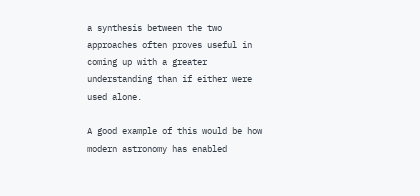a synthesis between the two approaches often proves useful in coming up with a greater understanding than if either were used alone.

A good example of this would be how modern astronomy has enabled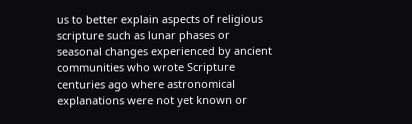us to better explain aspects of religious scripture such as lunar phases or seasonal changes experienced by ancient communities who wrote Scripture centuries ago where astronomical explanations were not yet known or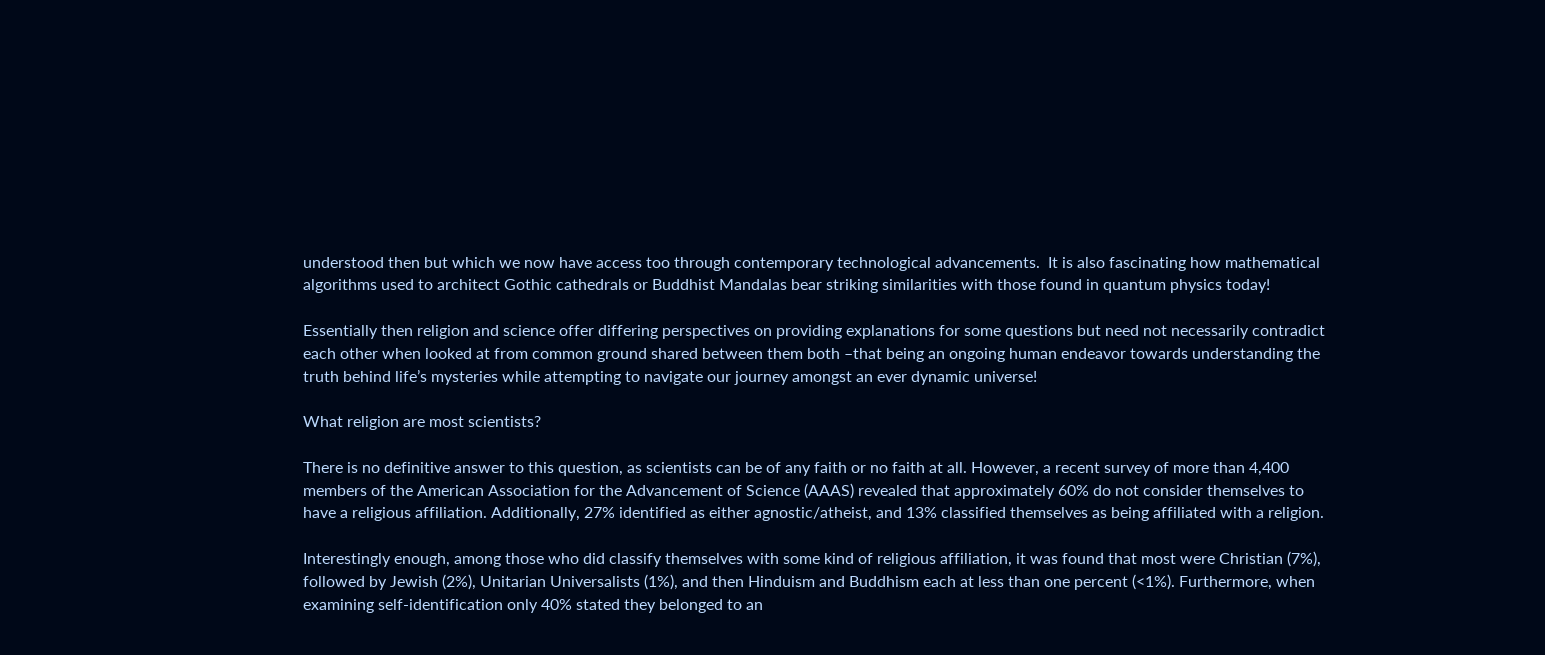understood then but which we now have access too through contemporary technological advancements.  It is also fascinating how mathematical algorithms used to architect Gothic cathedrals or Buddhist Mandalas bear striking similarities with those found in quantum physics today!

Essentially then religion and science offer differing perspectives on providing explanations for some questions but need not necessarily contradict each other when looked at from common ground shared between them both –that being an ongoing human endeavor towards understanding the truth behind life’s mysteries while attempting to navigate our journey amongst an ever dynamic universe!

What religion are most scientists?

There is no definitive answer to this question, as scientists can be of any faith or no faith at all. However, a recent survey of more than 4,400 members of the American Association for the Advancement of Science (AAAS) revealed that approximately 60% do not consider themselves to have a religious affiliation. Additionally, 27% identified as either agnostic/atheist, and 13% classified themselves as being affiliated with a religion.

Interestingly enough, among those who did classify themselves with some kind of religious affiliation, it was found that most were Christian (7%), followed by Jewish (2%), Unitarian Universalists (1%), and then Hinduism and Buddhism each at less than one percent (<1%). Furthermore, when examining self-identification only 40% stated they belonged to an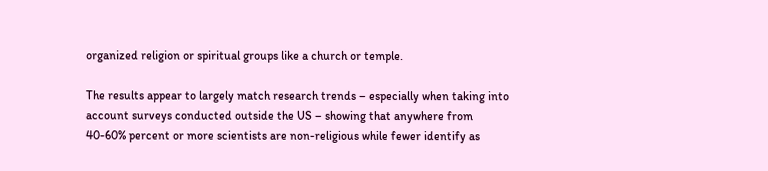organized religion or spiritual groups like a church or temple.

The results appear to largely match research trends – especially when taking into account surveys conducted outside the US – showing that anywhere from 40-60% percent or more scientists are non-religious while fewer identify as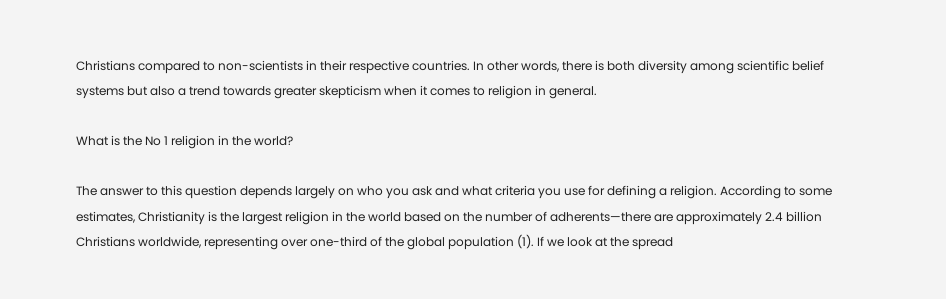Christians compared to non-scientists in their respective countries. In other words, there is both diversity among scientific belief systems but also a trend towards greater skepticism when it comes to religion in general.

What is the No 1 religion in the world?

The answer to this question depends largely on who you ask and what criteria you use for defining a religion. According to some estimates, Christianity is the largest religion in the world based on the number of adherents—there are approximately 2.4 billion Christians worldwide, representing over one-third of the global population (1). If we look at the spread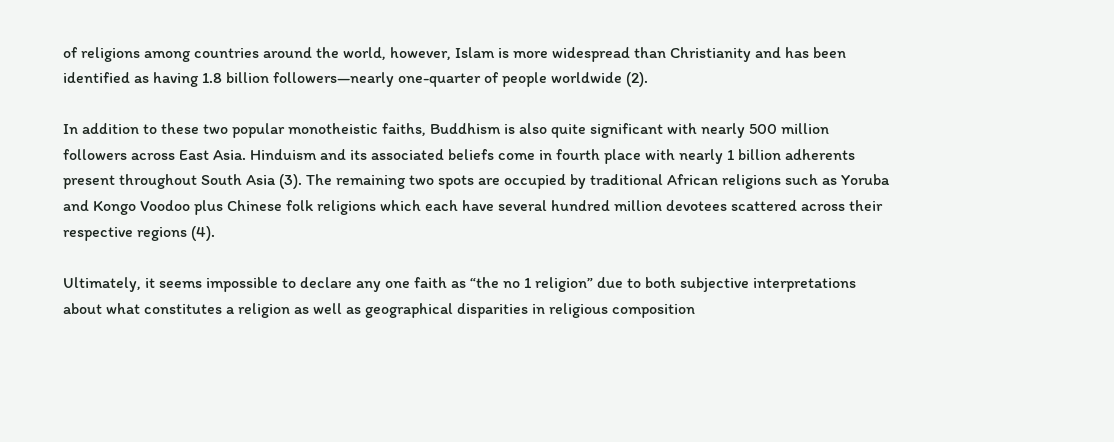of religions among countries around the world, however, Islam is more widespread than Christianity and has been identified as having 1.8 billion followers—nearly one-quarter of people worldwide (2).

In addition to these two popular monotheistic faiths, Buddhism is also quite significant with nearly 500 million followers across East Asia. Hinduism and its associated beliefs come in fourth place with nearly 1 billion adherents present throughout South Asia (3). The remaining two spots are occupied by traditional African religions such as Yoruba and Kongo Voodoo plus Chinese folk religions which each have several hundred million devotees scattered across their respective regions (4).

Ultimately, it seems impossible to declare any one faith as “the no 1 religion” due to both subjective interpretations about what constitutes a religion as well as geographical disparities in religious composition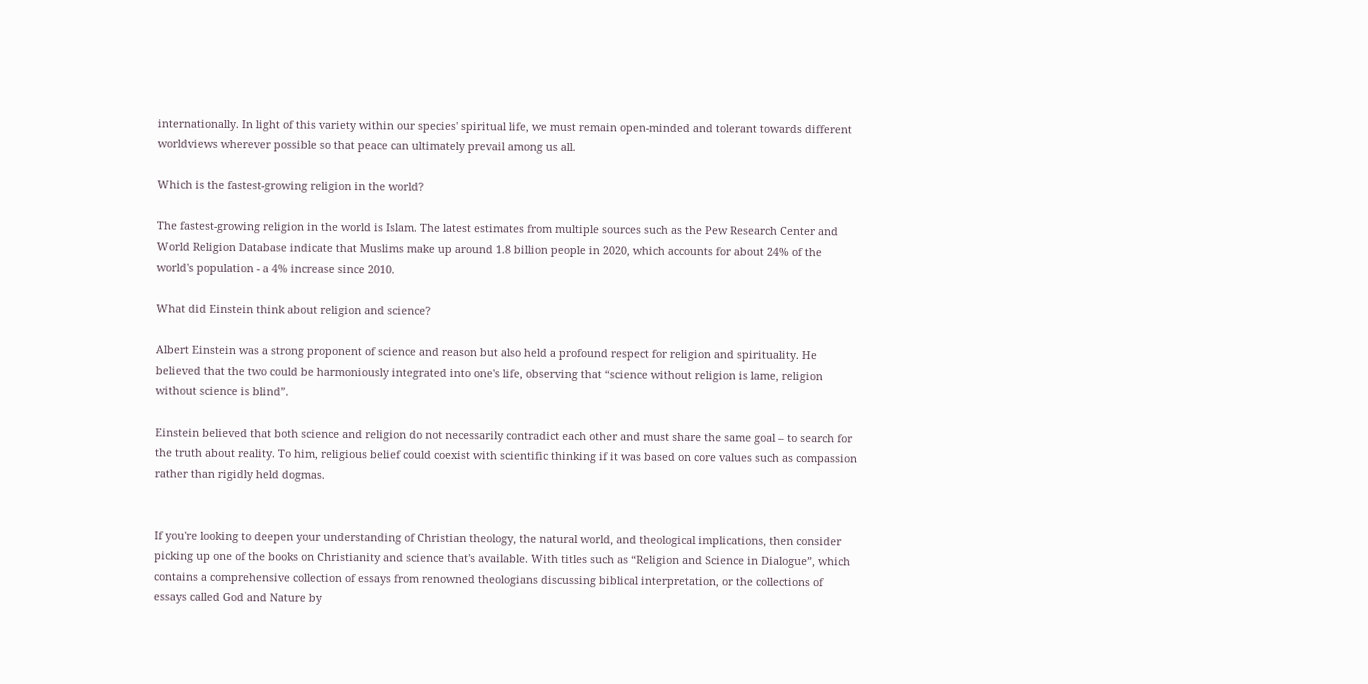internationally. In light of this variety within our species' spiritual life, we must remain open-minded and tolerant towards different worldviews wherever possible so that peace can ultimately prevail among us all.

Which is the fastest-growing religion in the world?

The fastest-growing religion in the world is Islam. The latest estimates from multiple sources such as the Pew Research Center and World Religion Database indicate that Muslims make up around 1.8 billion people in 2020, which accounts for about 24% of the world's population - a 4% increase since 2010.

What did Einstein think about religion and science?

Albert Einstein was a strong proponent of science and reason but also held a profound respect for religion and spirituality. He believed that the two could be harmoniously integrated into one's life, observing that “science without religion is lame, religion without science is blind”.

Einstein believed that both science and religion do not necessarily contradict each other and must share the same goal – to search for the truth about reality. To him, religious belief could coexist with scientific thinking if it was based on core values such as compassion rather than rigidly held dogmas.


If you're looking to deepen your understanding of Christian theology, the natural world, and theological implications, then consider picking up one of the books on Christianity and science that's available. With titles such as “Religion and Science in Dialogue”, which contains a comprehensive collection of essays from renowned theologians discussing biblical interpretation, or the collections of essays called God and Nature by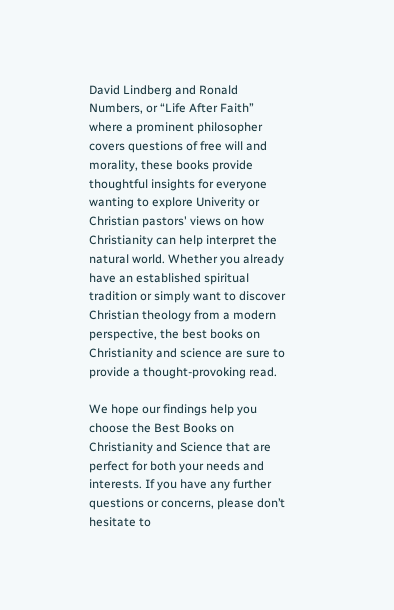David Lindberg and Ronald Numbers, or “Life After Faith” where a prominent philosopher covers questions of free will and morality, these books provide thoughtful insights for everyone wanting to explore Univerity or Christian pastors' views on how Christianity can help interpret the natural world. Whether you already have an established spiritual tradition or simply want to discover Christian theology from a modern perspective, the best books on Christianity and science are sure to provide a thought-provoking read.

We hope our findings help you choose the Best Books on Christianity and Science that are perfect for both your needs and interests. If you have any further questions or concerns, please don’t hesitate to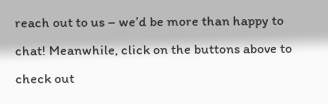reach out to us – we’d be more than happy to chat! Meanwhile, click on the buttons above to check out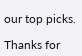our top picks.

Thanks for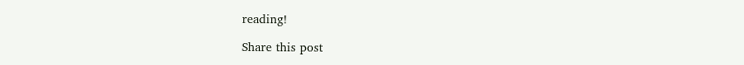reading!

Share this post